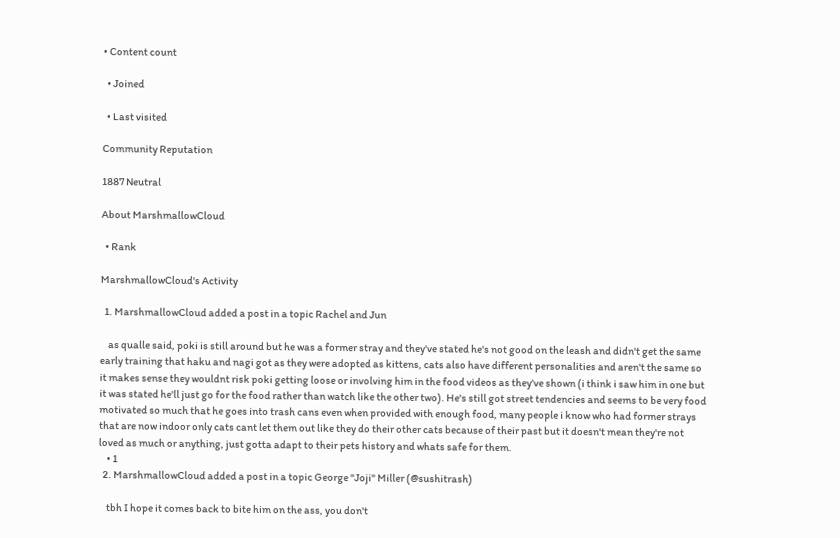• Content count

  • Joined

  • Last visited

Community Reputation

1887 Neutral

About MarshmallowCloud

  • Rank

MarshmallowCloud's Activity

  1. MarshmallowCloud added a post in a topic Rachel and Jun

    as qualle said, poki is still around but he was a former stray and they've stated he's not good on the leash and didn't get the same early training that haku and nagi got as they were adopted as kittens, cats also have different personalities and aren't the same so it makes sense they wouldnt risk poki getting loose or involving him in the food videos as they've shown (i think i saw him in one but it was stated he'll just go for the food rather than watch like the other two). He's still got street tendencies and seems to be very food motivated so much that he goes into trash cans even when provided with enough food, many people i know who had former strays that are now indoor only cats cant let them out like they do their other cats because of their past but it doesn't mean they're not loved as much or anything, just gotta adapt to their pets history and whats safe for them.
    • 1
  2. MarshmallowCloud added a post in a topic George "Joji" Miller (@sushitrash)

    tbh I hope it comes back to bite him on the ass, you don't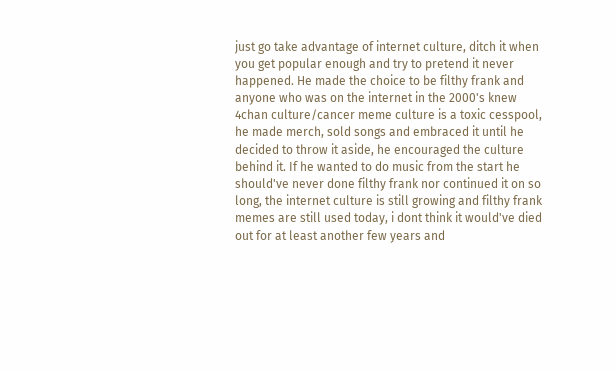just go take advantage of internet culture, ditch it when you get popular enough and try to pretend it never happened. He made the choice to be filthy frank and anyone who was on the internet in the 2000's knew 4chan culture/cancer meme culture is a toxic cesspool, he made merch, sold songs and embraced it until he decided to throw it aside, he encouraged the culture behind it. If he wanted to do music from the start he should've never done filthy frank nor continued it on so long, the internet culture is still growing and filthy frank memes are still used today, i dont think it would've died out for at least another few years and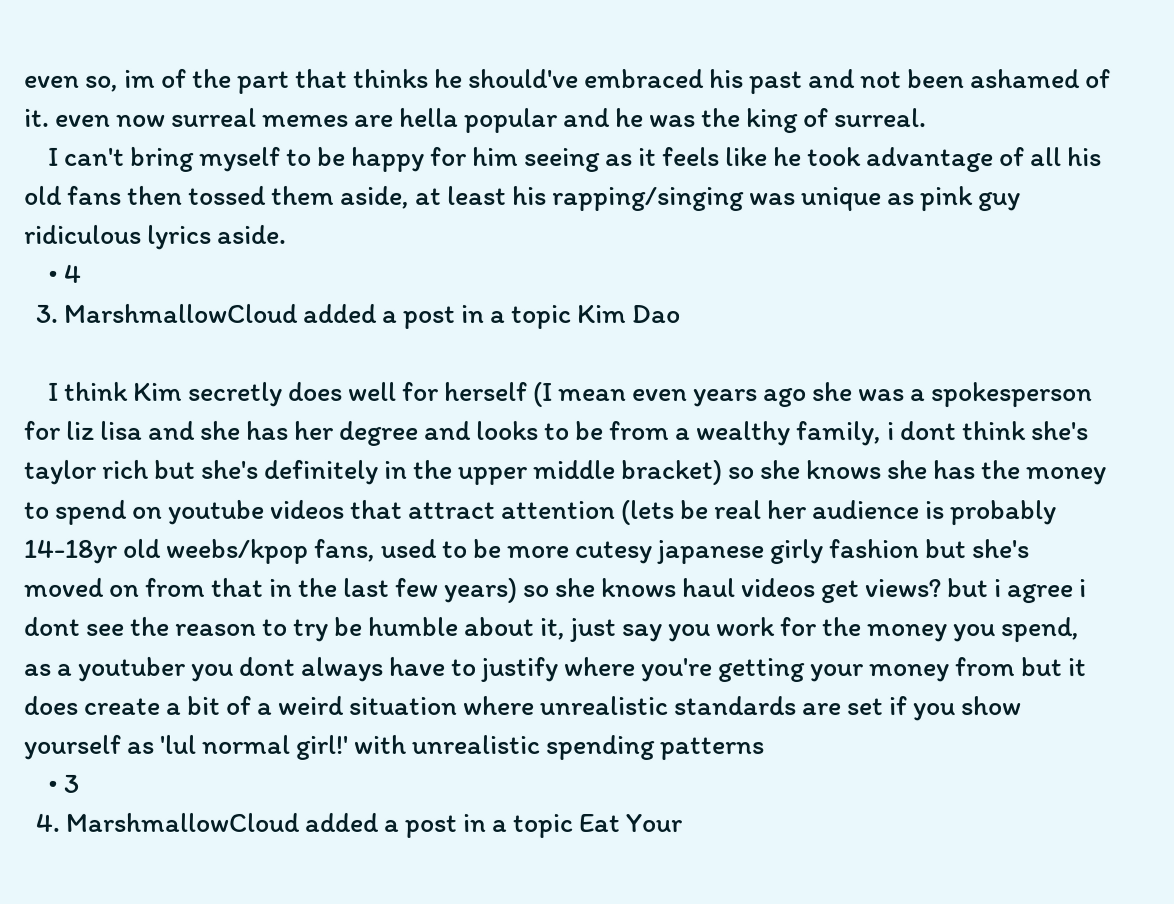even so, im of the part that thinks he should've embraced his past and not been ashamed of it. even now surreal memes are hella popular and he was the king of surreal.
    I can't bring myself to be happy for him seeing as it feels like he took advantage of all his old fans then tossed them aside, at least his rapping/singing was unique as pink guy ridiculous lyrics aside.
    • 4
  3. MarshmallowCloud added a post in a topic Kim Dao

    I think Kim secretly does well for herself (I mean even years ago she was a spokesperson for liz lisa and she has her degree and looks to be from a wealthy family, i dont think she's taylor rich but she's definitely in the upper middle bracket) so she knows she has the money to spend on youtube videos that attract attention (lets be real her audience is probably 14-18yr old weebs/kpop fans, used to be more cutesy japanese girly fashion but she's moved on from that in the last few years) so she knows haul videos get views? but i agree i dont see the reason to try be humble about it, just say you work for the money you spend, as a youtuber you dont always have to justify where you're getting your money from but it does create a bit of a weird situation where unrealistic standards are set if you show yourself as 'lul normal girl!' with unrealistic spending patterns
    • 3
  4. MarshmallowCloud added a post in a topic Eat Your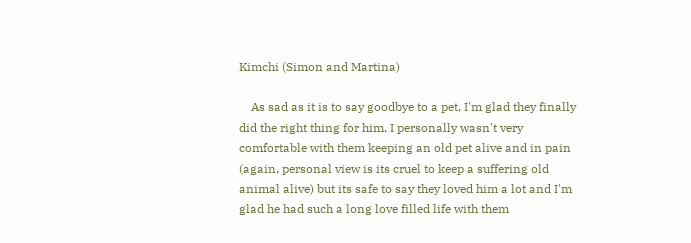Kimchi (Simon and Martina)

    As sad as it is to say goodbye to a pet, I'm glad they finally did the right thing for him, I personally wasn't very comfortable with them keeping an old pet alive and in pain (again, personal view is its cruel to keep a suffering old animal alive) but its safe to say they loved him a lot and I'm glad he had such a long love filled life with them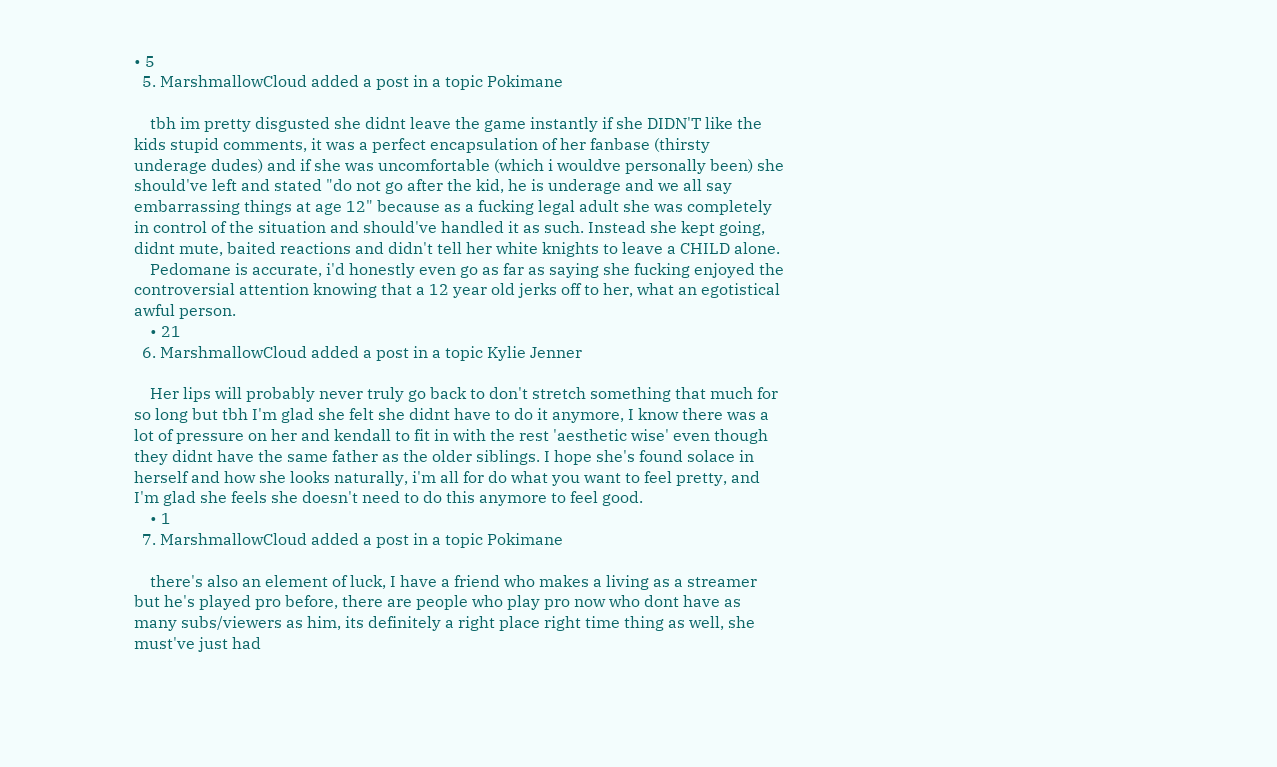• 5
  5. MarshmallowCloud added a post in a topic Pokimane

    tbh im pretty disgusted she didnt leave the game instantly if she DIDN'T like the kids stupid comments, it was a perfect encapsulation of her fanbase (thirsty underage dudes) and if she was uncomfortable (which i wouldve personally been) she should've left and stated "do not go after the kid, he is underage and we all say embarrassing things at age 12" because as a fucking legal adult she was completely in control of the situation and should've handled it as such. Instead she kept going, didnt mute, baited reactions and didn't tell her white knights to leave a CHILD alone.
    Pedomane is accurate, i'd honestly even go as far as saying she fucking enjoyed the controversial attention knowing that a 12 year old jerks off to her, what an egotistical awful person.
    • 21
  6. MarshmallowCloud added a post in a topic Kylie Jenner

    Her lips will probably never truly go back to don't stretch something that much for so long but tbh I'm glad she felt she didnt have to do it anymore, I know there was a lot of pressure on her and kendall to fit in with the rest 'aesthetic wise' even though they didnt have the same father as the older siblings. I hope she's found solace in herself and how she looks naturally, i'm all for do what you want to feel pretty, and I'm glad she feels she doesn't need to do this anymore to feel good.
    • 1
  7. MarshmallowCloud added a post in a topic Pokimane

    there's also an element of luck, I have a friend who makes a living as a streamer but he's played pro before, there are people who play pro now who dont have as many subs/viewers as him, its definitely a right place right time thing as well, she must've just had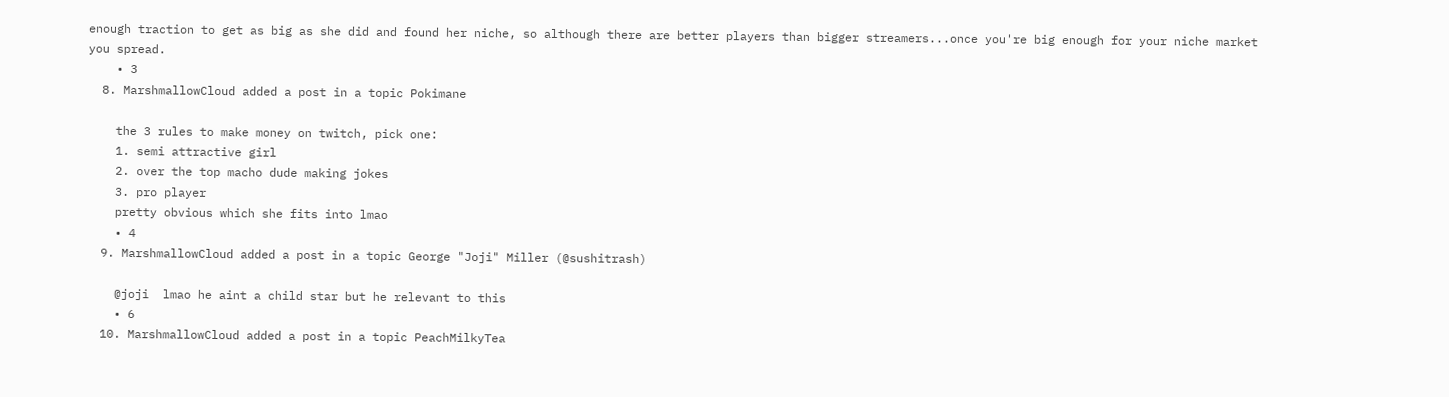enough traction to get as big as she did and found her niche, so although there are better players than bigger streamers...once you're big enough for your niche market you spread.
    • 3
  8. MarshmallowCloud added a post in a topic Pokimane

    the 3 rules to make money on twitch, pick one:
    1. semi attractive girl
    2. over the top macho dude making jokes
    3. pro player
    pretty obvious which she fits into lmao
    • 4
  9. MarshmallowCloud added a post in a topic George "Joji" Miller (@sushitrash)

    @joji  lmao he aint a child star but he relevant to this
    • 6
  10. MarshmallowCloud added a post in a topic PeachMilkyTea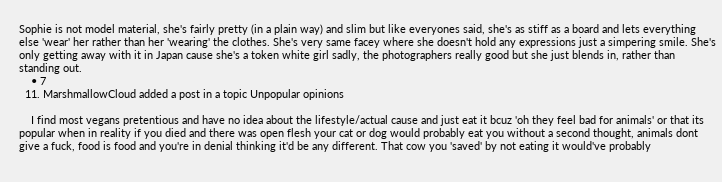Sophie is not model material, she's fairly pretty (in a plain way) and slim but like everyones said, she's as stiff as a board and lets everything else 'wear' her rather than her 'wearing' the clothes. She's very same facey where she doesn't hold any expressions just a simpering smile. She's only getting away with it in Japan cause she's a token white girl sadly, the photographers really good but she just blends in, rather than standing out.
    • 7
  11. MarshmallowCloud added a post in a topic Unpopular opinions

    I find most vegans pretentious and have no idea about the lifestyle/actual cause and just eat it bcuz 'oh they feel bad for animals' or that its popular when in reality if you died and there was open flesh your cat or dog would probably eat you without a second thought, animals dont give a fuck, food is food and you're in denial thinking it'd be any different. That cow you 'saved' by not eating it would've probably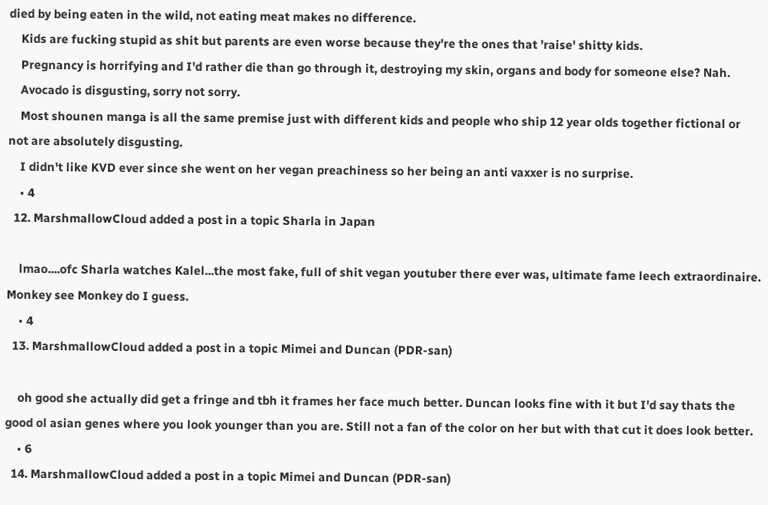died by being eaten in the wild, not eating meat makes no difference.
    Kids are fucking stupid as shit but parents are even worse because they're the ones that 'raise' shitty kids.
    Pregnancy is horrifying and I'd rather die than go through it, destroying my skin, organs and body for someone else? Nah.
    Avocado is disgusting, sorry not sorry.
    Most shounen manga is all the same premise just with different kids and people who ship 12 year olds together fictional or not are absolutely disgusting.
    I didn't like KVD ever since she went on her vegan preachiness so her being an anti vaxxer is no surprise.
    • 4
  12. MarshmallowCloud added a post in a topic Sharla in Japan

    lmao....ofc Sharla watches Kalel...the most fake, full of shit vegan youtuber there ever was, ultimate fame leech extraordinaire. Monkey see Monkey do I guess.
    • 4
  13. MarshmallowCloud added a post in a topic Mimei and Duncan (PDR-san)

    oh good she actually did get a fringe and tbh it frames her face much better. Duncan looks fine with it but I'd say thats the good ol asian genes where you look younger than you are. Still not a fan of the color on her but with that cut it does look better.
    • 6
  14. MarshmallowCloud added a post in a topic Mimei and Duncan (PDR-san)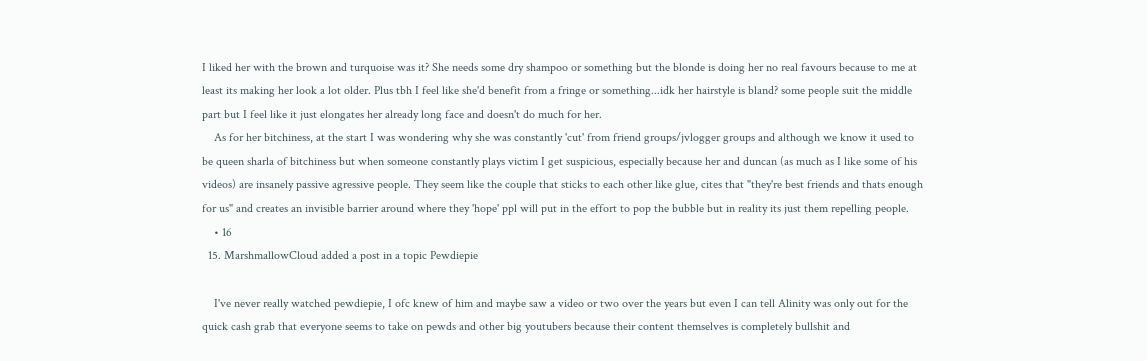I liked her with the brown and turquoise was it? She needs some dry shampoo or something but the blonde is doing her no real favours because to me at least its making her look a lot older. Plus tbh I feel like she'd benefit from a fringe or something...idk her hairstyle is bland? some people suit the middle part but I feel like it just elongates her already long face and doesn't do much for her.
    As for her bitchiness, at the start I was wondering why she was constantly 'cut' from friend groups/jvlogger groups and although we know it used to be queen sharla of bitchiness but when someone constantly plays victim I get suspicious, especially because her and duncan (as much as I like some of his videos) are insanely passive agressive people. They seem like the couple that sticks to each other like glue, cites that "they're best friends and thats enough for us" and creates an invisible barrier around where they 'hope' ppl will put in the effort to pop the bubble but in reality its just them repelling people.
    • 16
  15. MarshmallowCloud added a post in a topic Pewdiepie

    I've never really watched pewdiepie, I ofc knew of him and maybe saw a video or two over the years but even I can tell Alinity was only out for the quick cash grab that everyone seems to take on pewds and other big youtubers because their content themselves is completely bullshit and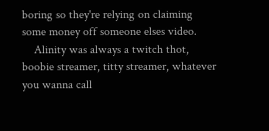boring so they're relying on claiming some money off someone elses video.
    Alinity was always a twitch thot, boobie streamer, titty streamer, whatever you wanna call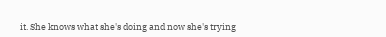it. She knows what she's doing and now she's trying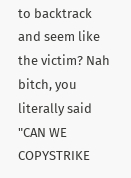to backtrack and seem like the victim? Nah bitch, you literally said "CAN WE COPYSTRIKE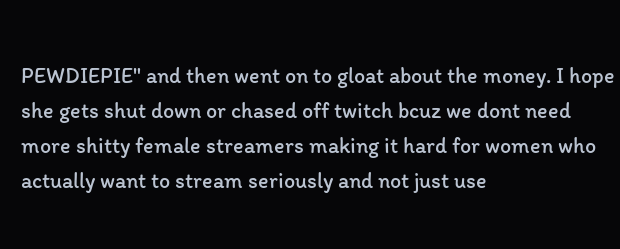PEWDIEPIE" and then went on to gloat about the money. I hope she gets shut down or chased off twitch bcuz we dont need more shitty female streamers making it hard for women who actually want to stream seriously and not just use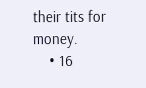their tits for money.
    • 16